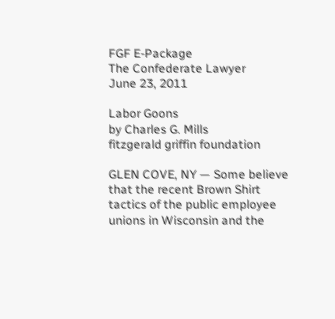FGF E-Package
The Confederate Lawyer
June 23, 2011

Labor Goons
by Charles G. Mills
fitzgerald griffin foundation

GLEN COVE, NY — Some believe that the recent Brown Shirt tactics of the public employee unions in Wisconsin and the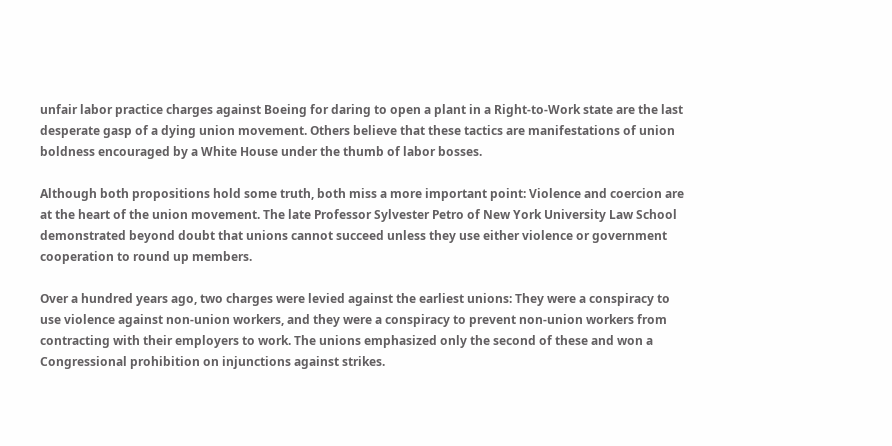unfair labor practice charges against Boeing for daring to open a plant in a Right-to-Work state are the last desperate gasp of a dying union movement. Others believe that these tactics are manifestations of union boldness encouraged by a White House under the thumb of labor bosses.

Although both propositions hold some truth, both miss a more important point: Violence and coercion are at the heart of the union movement. The late Professor Sylvester Petro of New York University Law School demonstrated beyond doubt that unions cannot succeed unless they use either violence or government cooperation to round up members.

Over a hundred years ago, two charges were levied against the earliest unions: They were a conspiracy to use violence against non-union workers, and they were a conspiracy to prevent non-union workers from contracting with their employers to work. The unions emphasized only the second of these and won a Congressional prohibition on injunctions against strikes.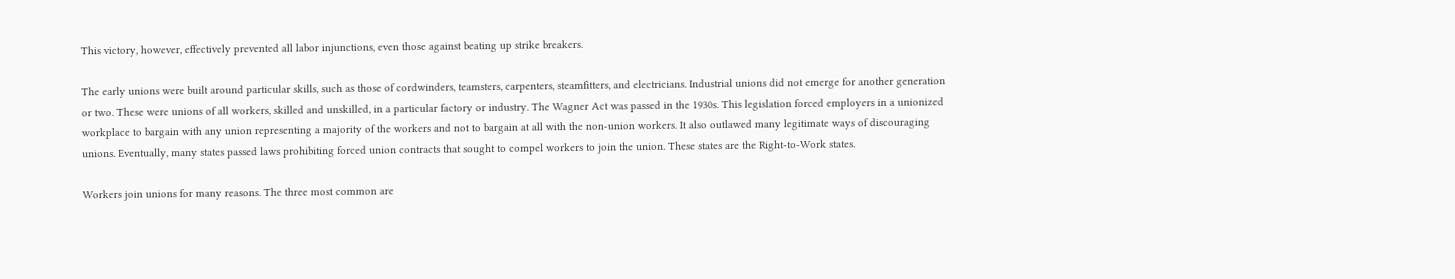This victory, however, effectively prevented all labor injunctions, even those against beating up strike breakers.

The early unions were built around particular skills, such as those of cordwinders, teamsters, carpenters, steamfitters, and electricians. Industrial unions did not emerge for another generation or two. These were unions of all workers, skilled and unskilled, in a particular factory or industry. The Wagner Act was passed in the 1930s. This legislation forced employers in a unionized workplace to bargain with any union representing a majority of the workers and not to bargain at all with the non-union workers. It also outlawed many legitimate ways of discouraging unions. Eventually, many states passed laws prohibiting forced union contracts that sought to compel workers to join the union. These states are the Right-to-Work states.

Workers join unions for many reasons. The three most common are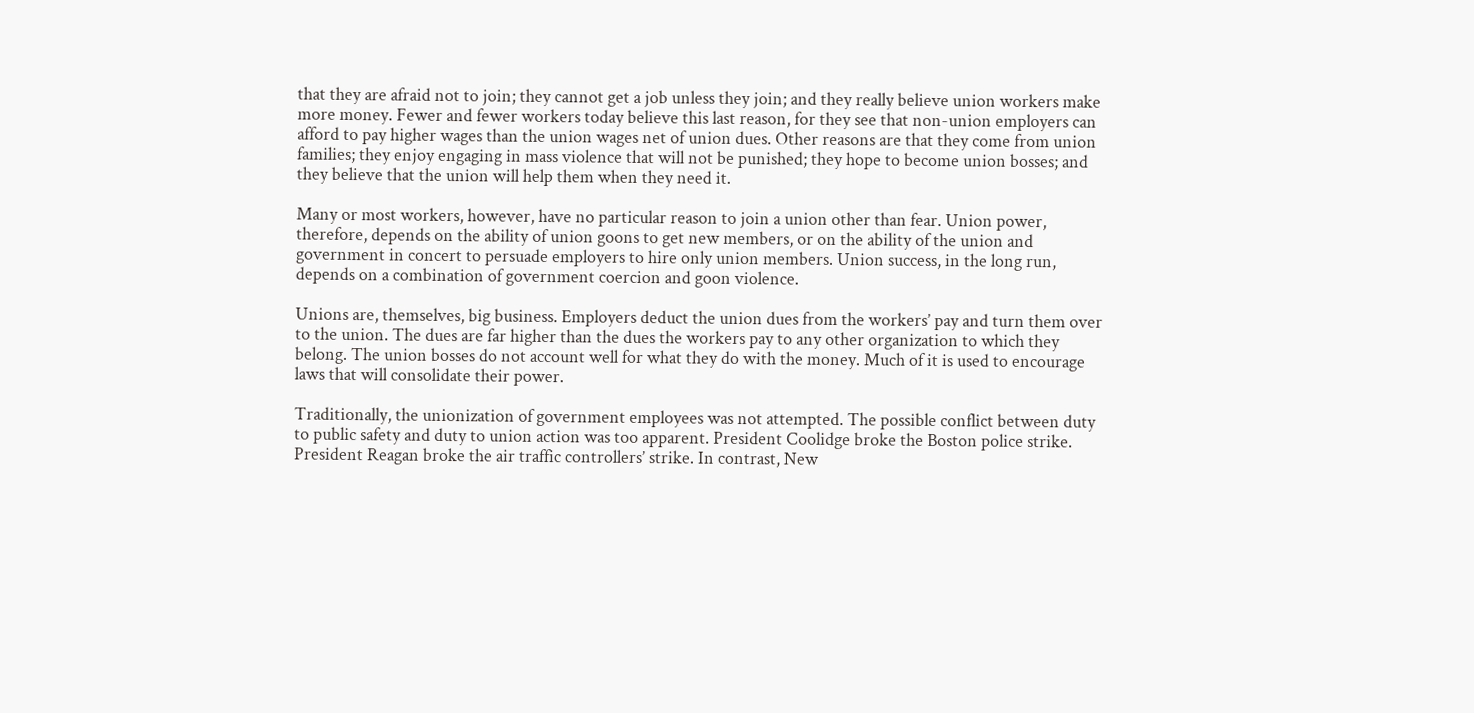that they are afraid not to join; they cannot get a job unless they join; and they really believe union workers make more money. Fewer and fewer workers today believe this last reason, for they see that non-union employers can afford to pay higher wages than the union wages net of union dues. Other reasons are that they come from union families; they enjoy engaging in mass violence that will not be punished; they hope to become union bosses; and they believe that the union will help them when they need it.

Many or most workers, however, have no particular reason to join a union other than fear. Union power, therefore, depends on the ability of union goons to get new members, or on the ability of the union and government in concert to persuade employers to hire only union members. Union success, in the long run, depends on a combination of government coercion and goon violence.

Unions are, themselves, big business. Employers deduct the union dues from the workers’ pay and turn them over to the union. The dues are far higher than the dues the workers pay to any other organization to which they belong. The union bosses do not account well for what they do with the money. Much of it is used to encourage laws that will consolidate their power.

Traditionally, the unionization of government employees was not attempted. The possible conflict between duty to public safety and duty to union action was too apparent. President Coolidge broke the Boston police strike. President Reagan broke the air traffic controllers’ strike. In contrast, New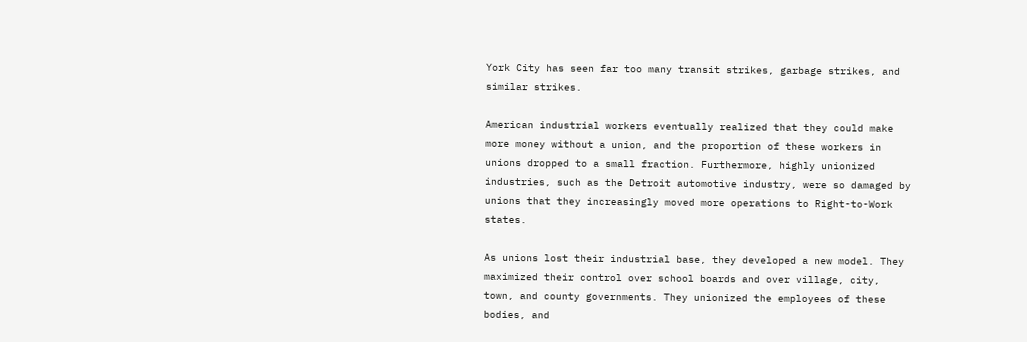York City has seen far too many transit strikes, garbage strikes, and similar strikes.

American industrial workers eventually realized that they could make more money without a union, and the proportion of these workers in unions dropped to a small fraction. Furthermore, highly unionized industries, such as the Detroit automotive industry, were so damaged by unions that they increasingly moved more operations to Right-to-Work states.

As unions lost their industrial base, they developed a new model. They maximized their control over school boards and over village, city, town, and county governments. They unionized the employees of these bodies, and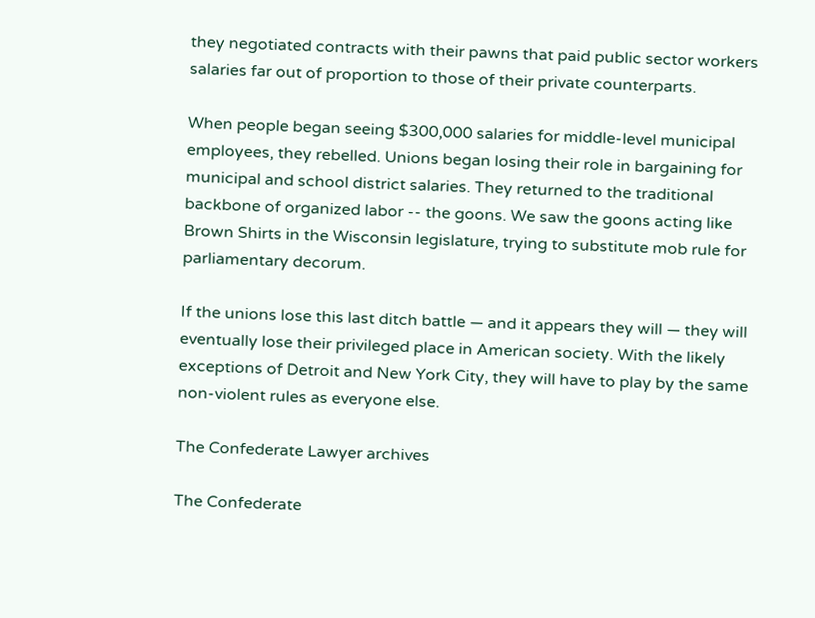they negotiated contracts with their pawns that paid public sector workers salaries far out of proportion to those of their private counterparts.

When people began seeing $300,000 salaries for middle-level municipal employees, they rebelled. Unions began losing their role in bargaining for municipal and school district salaries. They returned to the traditional backbone of organized labor -- the goons. We saw the goons acting like Brown Shirts in the Wisconsin legislature, trying to substitute mob rule for parliamentary decorum.

If the unions lose this last ditch battle — and it appears they will — they will eventually lose their privileged place in American society. With the likely exceptions of Detroit and New York City, they will have to play by the same non-violent rules as everyone else.

The Confederate Lawyer archives

The Confederate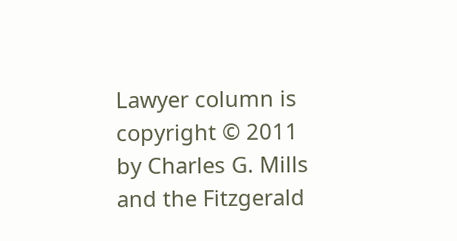Lawyer column is copyright © 2011 by Charles G. Mills and the Fitzgerald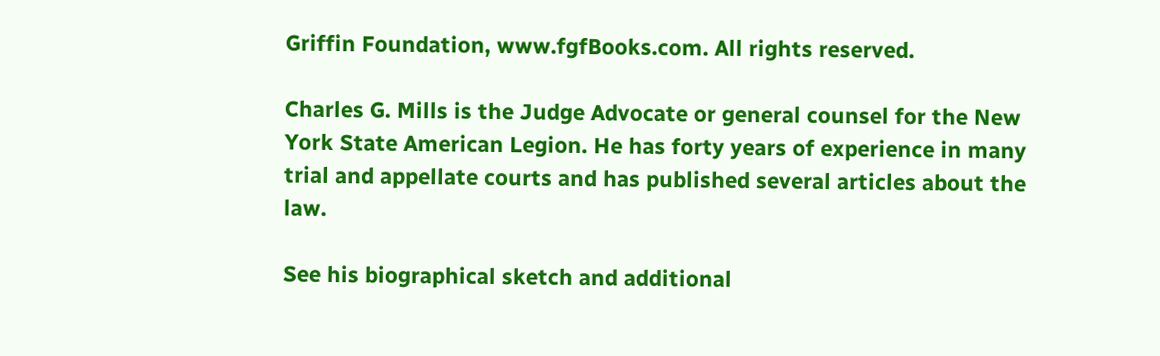Griffin Foundation, www.fgfBooks.com. All rights reserved.

Charles G. Mills is the Judge Advocate or general counsel for the New York State American Legion. He has forty years of experience in many trial and appellate courts and has published several articles about the law.

See his biographical sketch and additional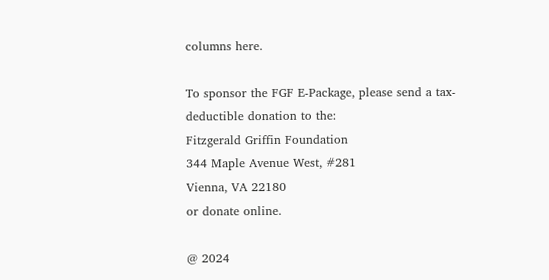columns here.

To sponsor the FGF E-Package, please send a tax-deductible donation to the:
Fitzgerald Griffin Foundation
344 Maple Avenue West, #281
Vienna, VA 22180
or donate online.

@ 2024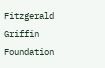Fitzgerald Griffin Foundation